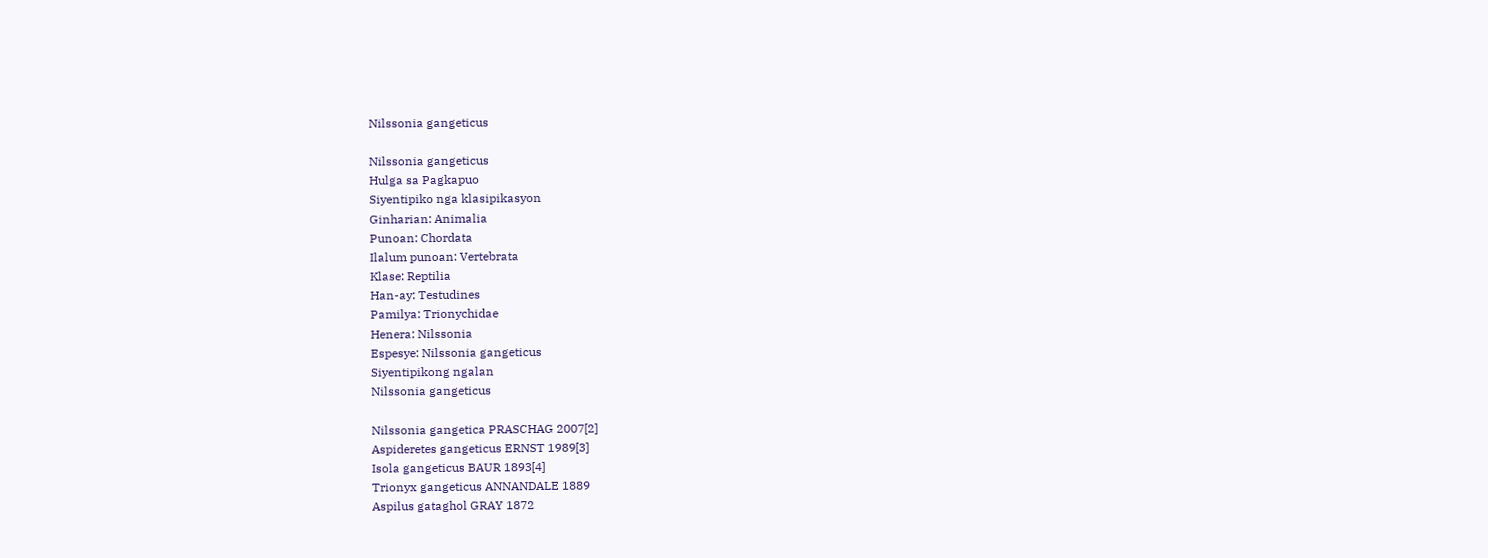Nilssonia gangeticus

Nilssonia gangeticus
Hulga sa Pagkapuo
Siyentipiko nga klasipikasyon
Ginharian: Animalia
Punoan: Chordata
Ilalum punoan: Vertebrata
Klase: Reptilia
Han-ay: Testudines
Pamilya: Trionychidae
Henera: Nilssonia
Espesye: Nilssonia gangeticus
Siyentipikong ngalan
Nilssonia gangeticus

Nilssonia gangetica PRASCHAG 2007[2]
Aspideretes gangeticus ERNST 1989[3]
Isola gangeticus BAUR 1893[4]
Trionyx gangeticus ANNANDALE 1889
Aspilus gataghol GRAY 1872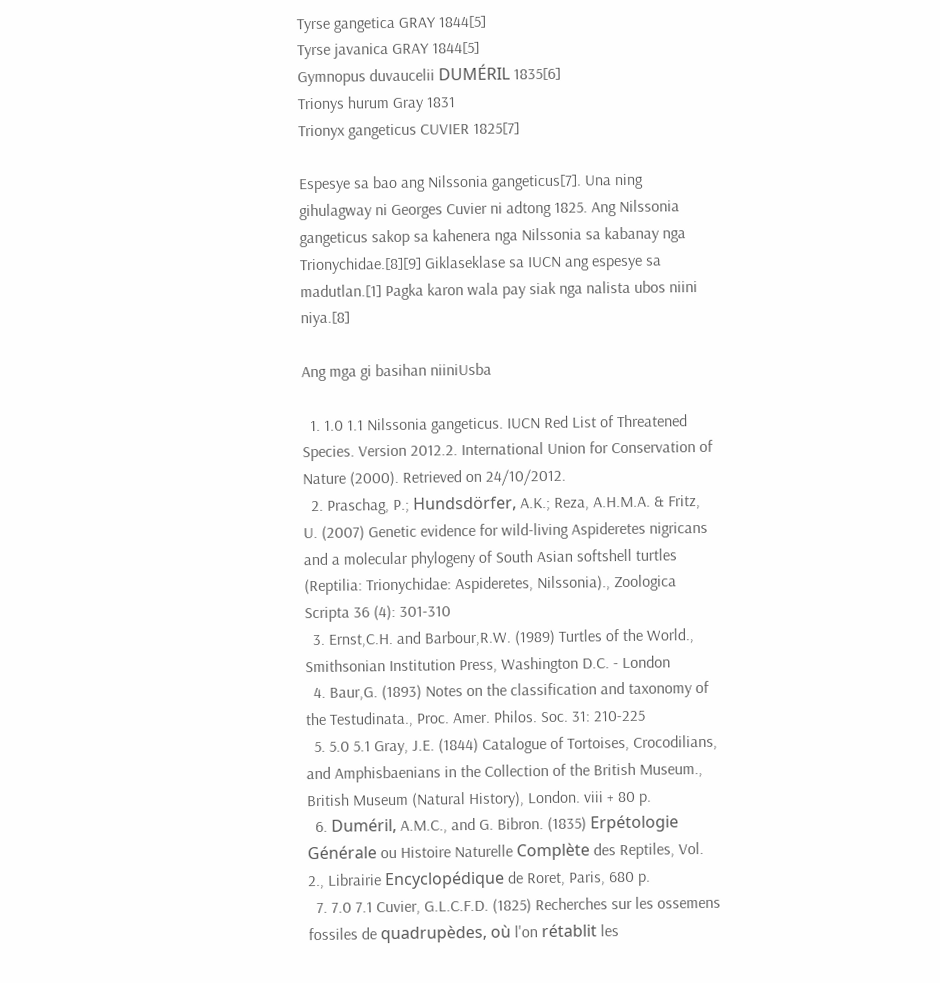Tyrse gangetica GRAY 1844[5]
Tyrse javanica GRAY 1844[5]
Gymnopus duvaucelii DUMÉRIL 1835[6]
Trionys hurum Gray 1831
Trionyx gangeticus CUVIER 1825[7]

Espesye sa bao ang Nilssonia gangeticus[7]. Una ning gihulagway ni Georges Cuvier ni adtong 1825. Ang Nilssonia gangeticus sakop sa kahenera nga Nilssonia sa kabanay nga Trionychidae.[8][9] Giklaseklase sa IUCN ang espesye sa madutlan.[1] Pagka karon wala pay siak nga nalista ubos niini niya.[8]

Ang mga gi basihan niiniUsba

  1. 1.0 1.1 Nilssonia gangeticus. IUCN Red List of Threatened Species. Version 2012.2. International Union for Conservation of Nature (2000). Retrieved on 24/10/2012.
  2. Praschag, P.; Hundsdörfer, A.K.; Reza, A.H.M.A. & Fritz, U. (2007) Genetic evidence for wild-living Aspideretes nigricans and a molecular phylogeny of South Asian softshell turtles (Reptilia: Trionychidae: Aspideretes, Nilssonia)., Zoologica Scripta 36 (4): 301-310
  3. Ernst,C.H. and Barbour,R.W. (1989) Turtles of the World., Smithsonian Institution Press, Washington D.C. - London
  4. Baur,G. (1893) Notes on the classification and taxonomy of the Testudinata., Proc. Amer. Philos. Soc. 31: 210-225
  5. 5.0 5.1 Gray, J.E. (1844) Catalogue of Tortoises, Crocodilians, and Amphisbaenians in the Collection of the British Museum., British Museum (Natural History), London. viii + 80 p.
  6. Duméril, A.M.C., and G. Bibron. (1835) Erpétologie Générale ou Histoire Naturelle Complète des Reptiles, Vol. 2., Librairie Encyclopédique de Roret, Paris, 680 p.
  7. 7.0 7.1 Cuvier, G.L.C.F.D. (1825) Recherches sur les ossemens fossiles de quadrupèdes, où l'on rétablit les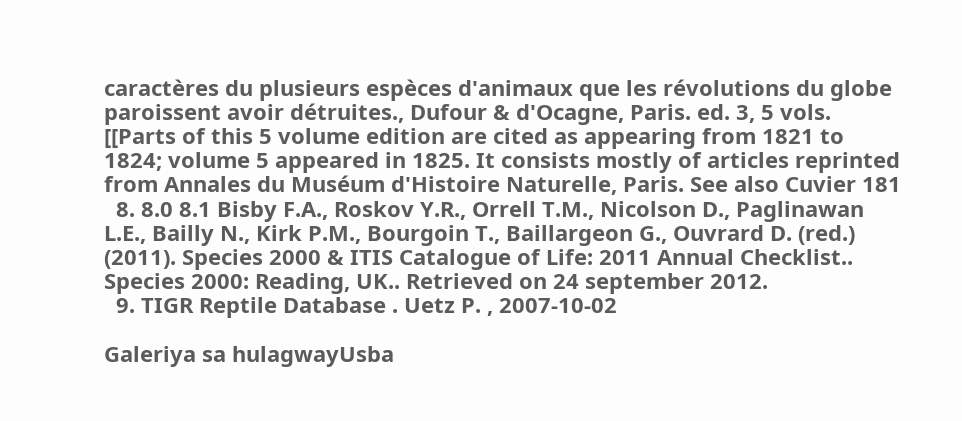caractères du plusieurs espèces d'animaux que les révolutions du globe paroissent avoir détruites., Dufour & d'Ocagne, Paris. ed. 3, 5 vols. [[Parts of this 5 volume edition are cited as appearing from 1821 to 1824; volume 5 appeared in 1825. It consists mostly of articles reprinted from Annales du Muséum d'Histoire Naturelle, Paris. See also Cuvier 181
  8. 8.0 8.1 Bisby F.A., Roskov Y.R., Orrell T.M., Nicolson D., Paglinawan L.E., Bailly N., Kirk P.M., Bourgoin T., Baillargeon G., Ouvrard D. (red.) (2011). Species 2000 & ITIS Catalogue of Life: 2011 Annual Checklist.. Species 2000: Reading, UK.. Retrieved on 24 september 2012.
  9. TIGR Reptile Database . Uetz P. , 2007-10-02

Galeriya sa hulagwayUsba